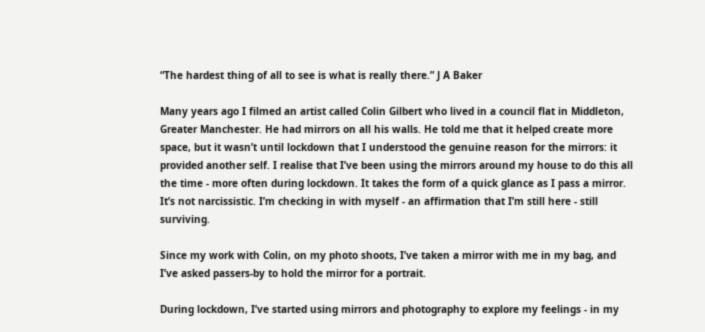“The hardest thing of all to see is what is really there.” J A Baker

Many years ago I filmed an artist called Colin Gilbert who lived in a council flat in Middleton, Greater Manchester. He had mirrors on all his walls. He told me that it helped create more space, but it wasn’t until lockdown that I understood the genuine reason for the mirrors: it provided another self. I realise that I’ve been using the mirrors around my house to do this all the time - more often during lockdown. It takes the form of a quick glance as I pass a mirror. It’s not narcissistic. I’m checking in with myself - an affirmation that I’m still here - still surviving.

Since my work with Colin, on my photo shoots, I’ve taken a mirror with me in my bag, and I’ve asked passers-by to hold the mirror for a portrait.

During lockdown, I’ve started using mirrors and photography to explore my feelings - in my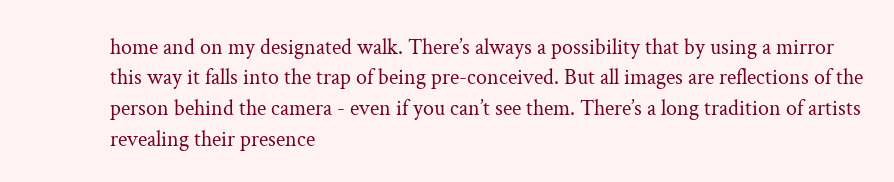home and on my designated walk. There’s always a possibility that by using a mirror this way it falls into the trap of being pre-conceived. But all images are reflections of the person behind the camera - even if you can’t see them. There’s a long tradition of artists revealing their presence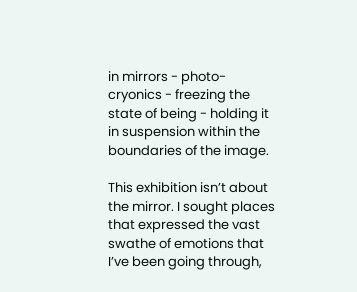in mirrors - photo-cryonics - freezing the state of being - holding it in suspension within the boundaries of the image.

This exhibition isn’t about the mirror. I sought places that expressed the vast swathe of emotions that I’ve been going through,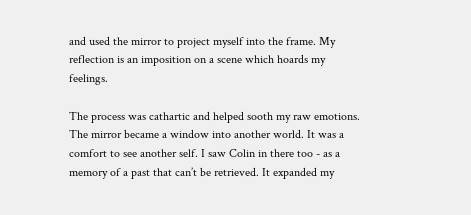and used the mirror to project myself into the frame. My reflection is an imposition on a scene which hoards my feelings.

The process was cathartic and helped sooth my raw emotions. The mirror became a window into another world. It was a comfort to see another self. I saw Colin in there too - as a memory of a past that can’t be retrieved. It expanded my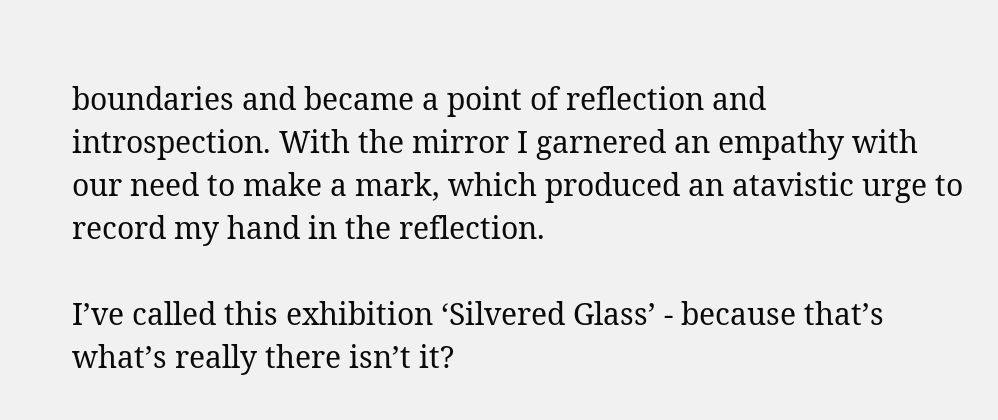boundaries and became a point of reflection and introspection. With the mirror I garnered an empathy with our need to make a mark, which produced an atavistic urge to record my hand in the reflection.

I’ve called this exhibition ‘Silvered Glass’ - because that’s what’s really there isn’t it?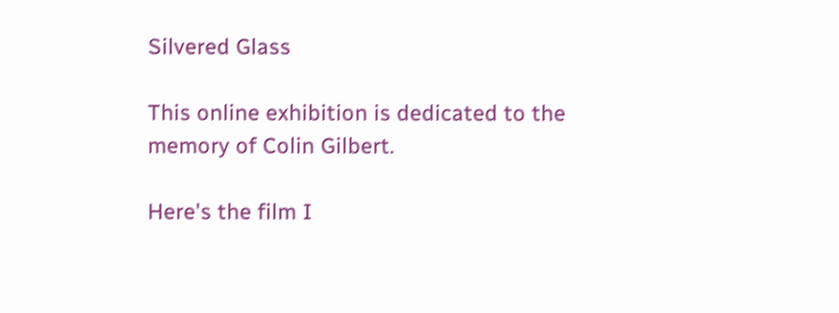Silvered Glass

This online exhibition is dedicated to the memory of Colin Gilbert.

Here's the film I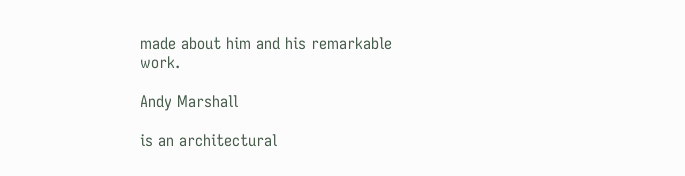made about him and his remarkable work.

Andy Marshall

is an architectural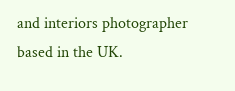and interiors photographer based in the UK.